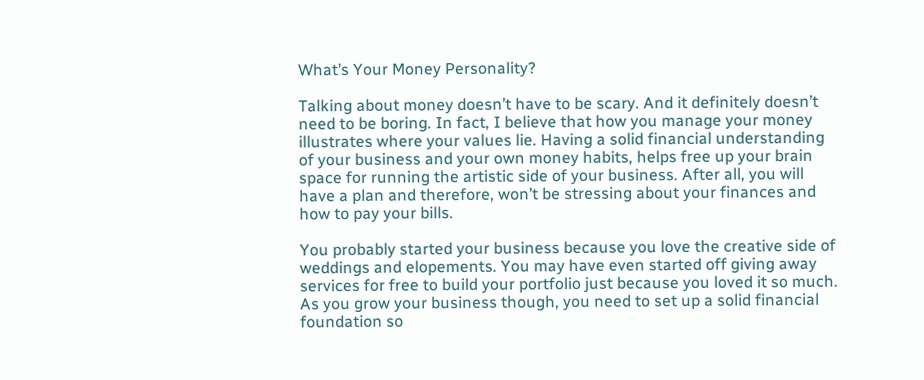What’s Your Money Personality?

Talking about money doesn’t have to be scary. And it definitely doesn’t need to be boring. In fact, I believe that how you manage your money illustrates where your values lie. Having a solid financial understanding of your business and your own money habits, helps free up your brain space for running the artistic side of your business. After all, you will have a plan and therefore, won’t be stressing about your finances and how to pay your bills.

You probably started your business because you love the creative side of weddings and elopements. You may have even started off giving away services for free to build your portfolio just because you loved it so much. As you grow your business though, you need to set up a solid financial foundation so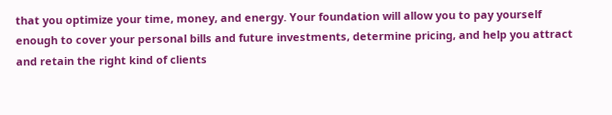that you optimize your time, money, and energy. Your foundation will allow you to pay yourself enough to cover your personal bills and future investments, determine pricing, and help you attract and retain the right kind of clients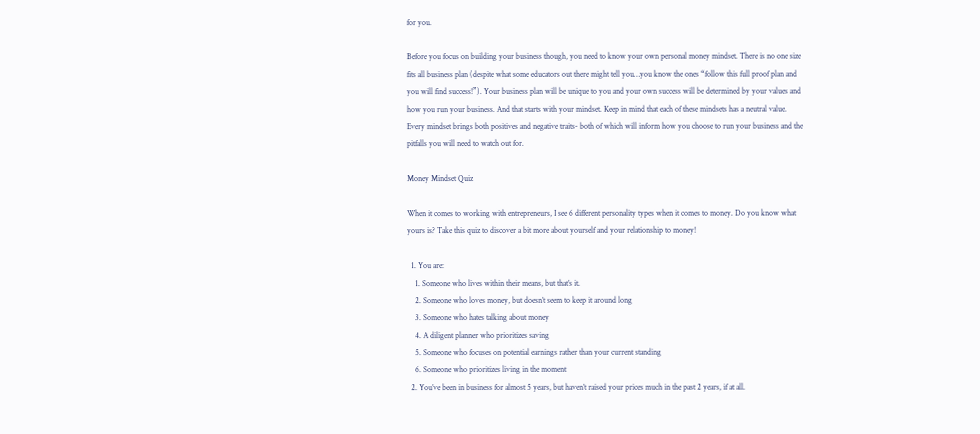for you.

Before you focus on building your business though, you need to know your own personal money mindset. There is no one size fits all business plan (despite what some educators out there might tell you…you know the ones “follow this full proof plan and you will find success!”). Your business plan will be unique to you and your own success will be determined by your values and how you run your business. And that starts with your mindset. Keep in mind that each of these mindsets has a neutral value. Every mindset brings both positives and negative traits- both of which will inform how you choose to run your business and the pitfalls you will need to watch out for.

Money Mindset Quiz

When it comes to working with entrepreneurs, I see 6 different personality types when it comes to money. Do you know what yours is? Take this quiz to discover a bit more about yourself and your relationship to money!

  1. You are:
    1. Someone who lives within their means, but that’s it.
    2. Someone who loves money, but doesn’t seem to keep it around long
    3. Someone who hates talking about money
    4. A diligent planner who prioritizes saving
    5. Someone who focuses on potential earnings rather than your current standing
    6. Someone who prioritizes living in the moment
  2. You’ve been in business for almost 5 years, but haven’t raised your prices much in the past 2 years, if at all.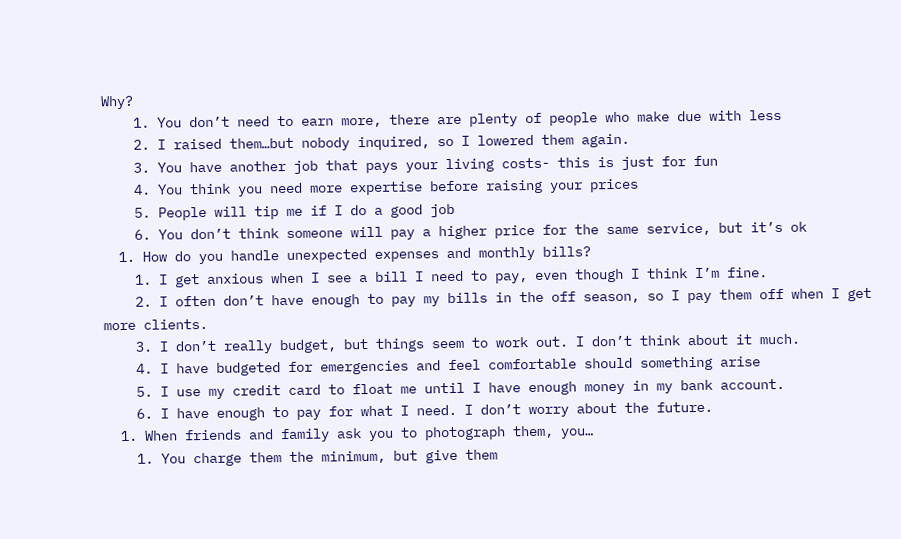Why?
    1. You don’t need to earn more, there are plenty of people who make due with less
    2. I raised them…but nobody inquired, so I lowered them again.
    3. You have another job that pays your living costs- this is just for fun
    4. You think you need more expertise before raising your prices
    5. People will tip me if I do a good job
    6. You don’t think someone will pay a higher price for the same service, but it’s ok
  1. How do you handle unexpected expenses and monthly bills?
    1. I get anxious when I see a bill I need to pay, even though I think I’m fine.
    2. I often don’t have enough to pay my bills in the off season, so I pay them off when I get more clients.
    3. I don’t really budget, but things seem to work out. I don’t think about it much.
    4. I have budgeted for emergencies and feel comfortable should something arise
    5. I use my credit card to float me until I have enough money in my bank account.
    6. I have enough to pay for what I need. I don’t worry about the future.
  1. When friends and family ask you to photograph them, you…
    1. You charge them the minimum, but give them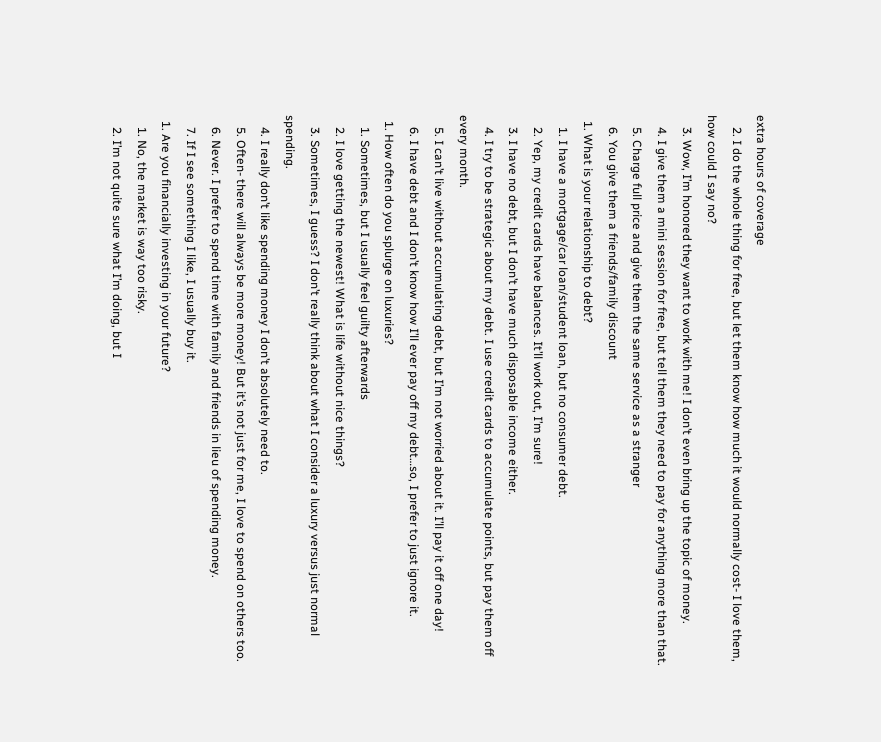extra hours of coverage
    2. I do the whole thing for free, but let them know how much it would normally cost- I love them, how could I say no?
    3. Wow, I’m honored they want to work with me! I don’t even bring up the topic of money.
    4. I give them a mini session for free, but tell them they need to pay for anything more than that.
    5. Charge full price and give them the same service as a stranger
    6. You give them a friends/family discount
  1. What is your relationship to debt?
    1. I have a mortgage/car loan/student loan, but no consumer debt.
    2. Yep, my credit cards have balances. It’ll work out, I’m sure!
    3. I have no debt, but I don’t have much disposable income either.
    4. I try to be strategic about my debt. I use credit cards to accumulate points, but pay them off every month.
    5. I can’t live without accumulating debt, but I’m not worried about it. I’ll pay it off one day!
    6. I have debt and I don’t know how I’ll ever pay off my debt…so, I prefer to just ignore it.
  1. How often do you splurge on luxuries?
    1. Sometimes, but I usually feel guilty afterwards
    2. I love getting the newest! What is life without nice things?
    3. Sometimes, I guess? I don’t really think about what I consider a luxury versus just normal spending.
    4. I really don’t like spending money I don’t absolutely need to.
    5. Often- there will always be more money! But it’s not just for me, I love to spend on others too.
    6. Never. I prefer to spend time with family and friends in lieu of spending money.
    7. If I see something I like, I usually buy it.
  1. Are you financially investing in your future?
    1. No, the market is way too risky.
    2. I’m not quite sure what I’m doing, but I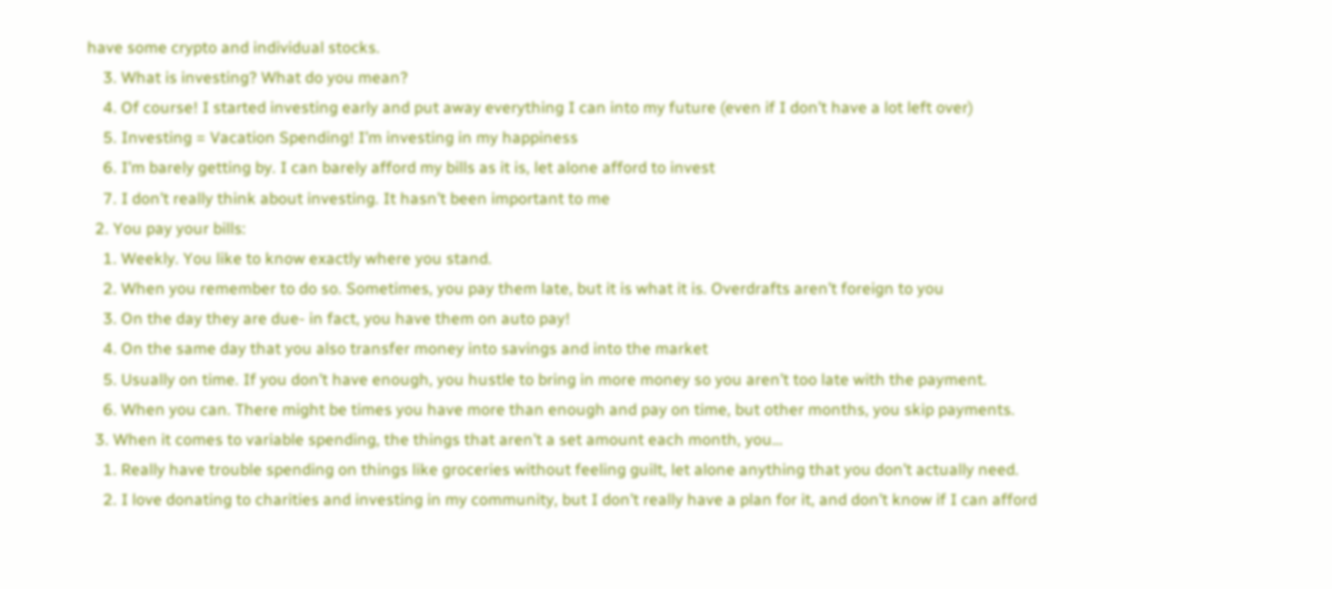have some crypto and individual stocks.
    3. What is investing? What do you mean?
    4. Of course! I started investing early and put away everything I can into my future (even if I don’t have a lot left over)
    5. Investing = Vacation Spending! I’m investing in my happiness
    6. I’m barely getting by. I can barely afford my bills as it is, let alone afford to invest
    7. I don’t really think about investing. It hasn’t been important to me
  2. You pay your bills:
    1. Weekly. You like to know exactly where you stand.
    2. When you remember to do so. Sometimes, you pay them late, but it is what it is. Overdrafts aren’t foreign to you
    3. On the day they are due- in fact, you have them on auto pay!
    4. On the same day that you also transfer money into savings and into the market
    5. Usually on time. If you don’t have enough, you hustle to bring in more money so you aren’t too late with the payment.
    6. When you can. There might be times you have more than enough and pay on time, but other months, you skip payments.
  3. When it comes to variable spending, the things that aren’t a set amount each month, you…
    1. Really have trouble spending on things like groceries without feeling guilt, let alone anything that you don’t actually need.
    2. I love donating to charities and investing in my community, but I don’t really have a plan for it, and don’t know if I can afford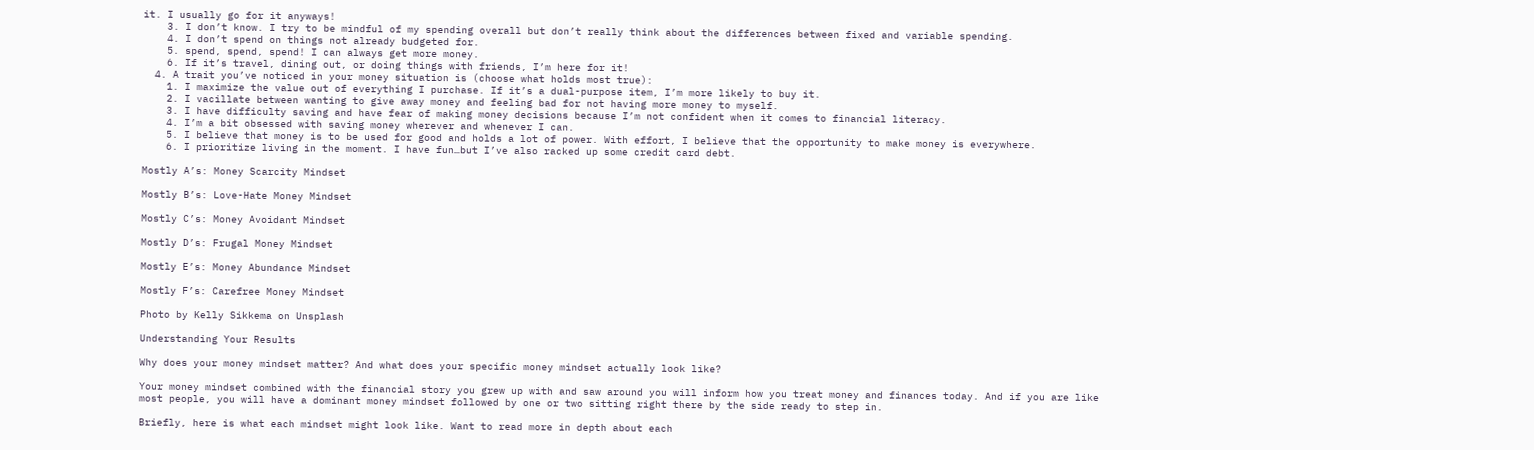it. I usually go for it anyways!
    3. I don’t know. I try to be mindful of my spending overall but don’t really think about the differences between fixed and variable spending.
    4. I don’t spend on things not already budgeted for.
    5. spend, spend, spend! I can always get more money.
    6. If it’s travel, dining out, or doing things with friends, I’m here for it!
  4. A trait you’ve noticed in your money situation is (choose what holds most true):
    1. I maximize the value out of everything I purchase. If it’s a dual-purpose item, I’m more likely to buy it.
    2. I vacillate between wanting to give away money and feeling bad for not having more money to myself.
    3. I have difficulty saving and have fear of making money decisions because I’m not confident when it comes to financial literacy.
    4. I’m a bit obsessed with saving money wherever and whenever I can.
    5. I believe that money is to be used for good and holds a lot of power. With effort, I believe that the opportunity to make money is everywhere.
    6. I prioritize living in the moment. I have fun…but I’ve also racked up some credit card debt.

Mostly A’s: Money Scarcity Mindset

Mostly B’s: Love-Hate Money Mindset

Mostly C’s: Money Avoidant Mindset

Mostly D’s: Frugal Money Mindset

Mostly E’s: Money Abundance Mindset

Mostly F’s: Carefree Money Mindset

Photo by Kelly Sikkema on Unsplash

Understanding Your Results

Why does your money mindset matter? And what does your specific money mindset actually look like?

Your money mindset combined with the financial story you grew up with and saw around you will inform how you treat money and finances today. And if you are like most people, you will have a dominant money mindset followed by one or two sitting right there by the side ready to step in.

Briefly, here is what each mindset might look like. Want to read more in depth about each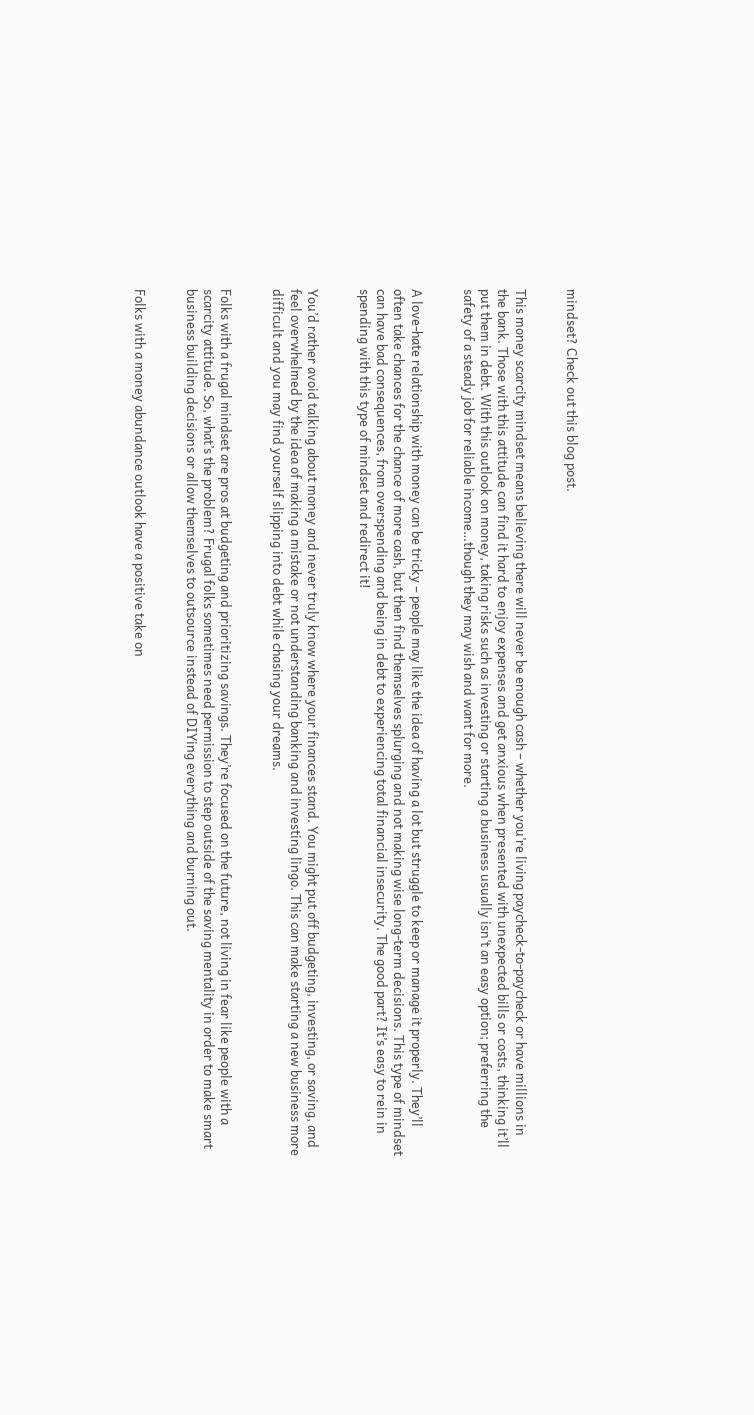mindset? Check out this blog post.


This money scarcity mindset means believing there will never be enough cash – whether you’re living paycheck-to-paycheck or have millions in the bank. Those with this attitude can find it hard to enjoy expenses and get anxious when presented with unexpected bills or costs, thinking it’ll put them in debt. With this outlook on money, taking risks such as investing or starting a business usually isn’t an easy option; preferring the safety of a steady job for reliable income…though they may wish and want for more.


A love-hate relationship with money can be tricky – people may like the idea of having a lot but struggle to keep or manage it properly. They’ll often take chances for the chance of more cash, but then find themselves splurging and not making wise long-term decisions. This type of mindset can have bad consequences, from overspending and being in debt to experiencing total financial insecurity. The good part? It’s easy to rein in spending with this type of mindset and redirect it!


You’d rather avoid talking about money and never truly know where your finances stand. You might put off budgeting, investing, or saving, and feel overwhelmed by the idea of making a mistake or not understanding banking and investing lingo. This can make starting a new business more difficult and you may find yourself slipping into debt while chasing your dreams.


Folks with a frugal mindset are pros at budgeting and prioritizing savings. They’re focused on the future, not living in fear like people with a scarcity attitude. So, what’s the problem? Frugal folks sometimes need permission to step outside of the saving mentality in order to make smart business building decisions or allow themselves to outsource instead of DIYing everything and burning out.


Folks with a money abundance outlook have a positive take on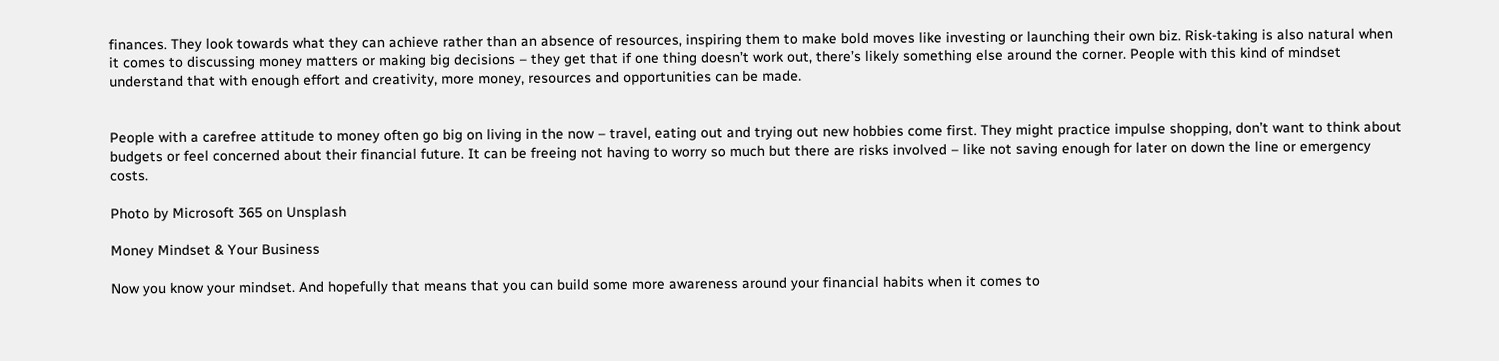finances. They look towards what they can achieve rather than an absence of resources, inspiring them to make bold moves like investing or launching their own biz. Risk-taking is also natural when it comes to discussing money matters or making big decisions – they get that if one thing doesn’t work out, there’s likely something else around the corner. People with this kind of mindset understand that with enough effort and creativity, more money, resources and opportunities can be made.


People with a carefree attitude to money often go big on living in the now – travel, eating out and trying out new hobbies come first. They might practice impulse shopping, don’t want to think about budgets or feel concerned about their financial future. It can be freeing not having to worry so much but there are risks involved – like not saving enough for later on down the line or emergency costs.

Photo by Microsoft 365 on Unsplash

Money Mindset & Your Business

Now you know your mindset. And hopefully that means that you can build some more awareness around your financial habits when it comes to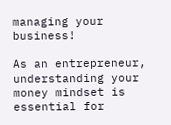managing your business!

As an entrepreneur, understanding your money mindset is essential for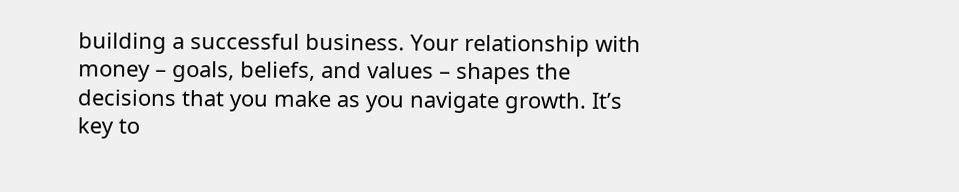building a successful business. Your relationship with money – goals, beliefs, and values – shapes the decisions that you make as you navigate growth. It’s key to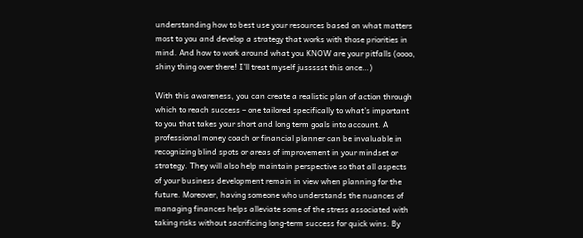understanding how to best use your resources based on what matters most to you and develop a strategy that works with those priorities in mind. And how to work around what you KNOW are your pitfalls (oooo, shiny thing over there! I’ll treat myself jussssst this once…)

With this awareness, you can create a realistic plan of action through which to reach success – one tailored specifically to what’s important to you that takes your short and long term goals into account. A professional money coach or financial planner can be invaluable in recognizing blind spots or areas of improvement in your mindset or strategy. They will also help maintain perspective so that all aspects of your business development remain in view when planning for the future. Moreover, having someone who understands the nuances of managing finances helps alleviate some of the stress associated with taking risks without sacrificing long-term success for quick wins. By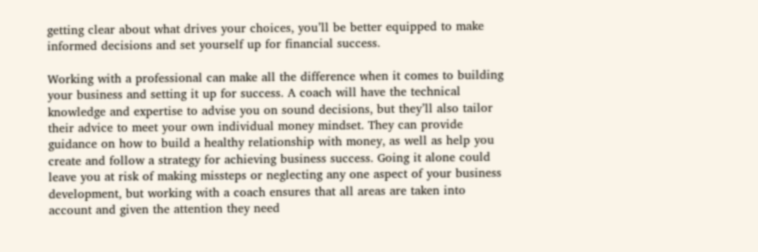getting clear about what drives your choices, you’ll be better equipped to make informed decisions and set yourself up for financial success.

Working with a professional can make all the difference when it comes to building your business and setting it up for success. A coach will have the technical knowledge and expertise to advise you on sound decisions, but they’ll also tailor their advice to meet your own individual money mindset. They can provide guidance on how to build a healthy relationship with money, as well as help you create and follow a strategy for achieving business success. Going it alone could leave you at risk of making missteps or neglecting any one aspect of your business development, but working with a coach ensures that all areas are taken into account and given the attention they need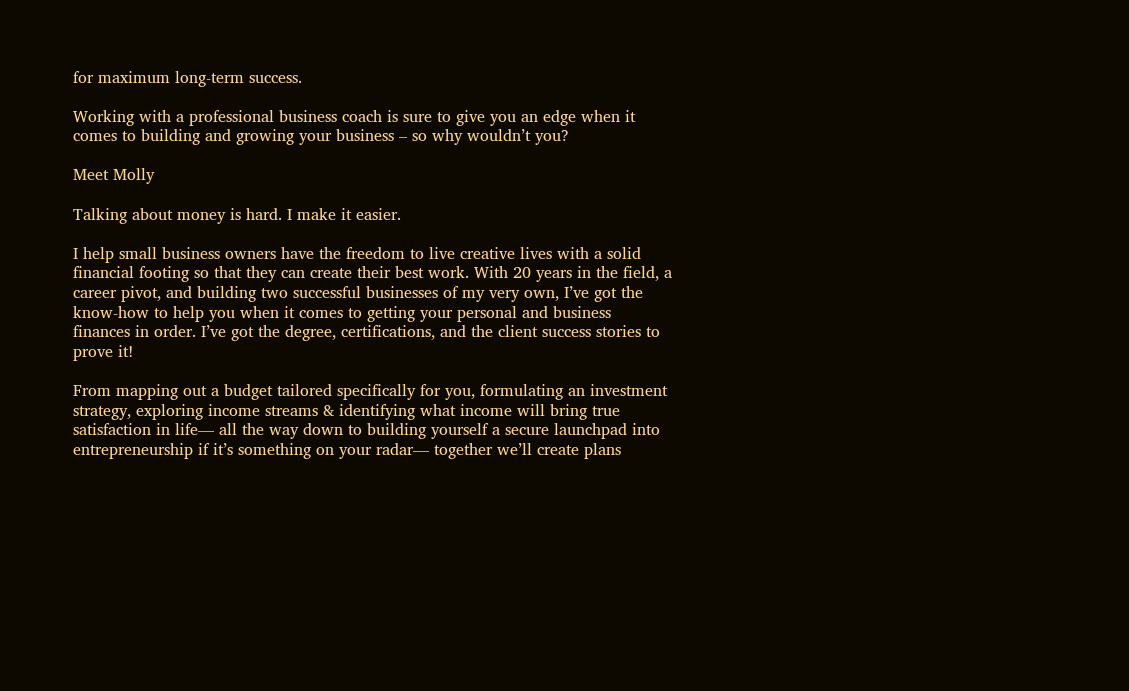for maximum long-term success.

Working with a professional business coach is sure to give you an edge when it comes to building and growing your business – so why wouldn’t you?

Meet Molly

Talking about money is hard. I make it easier.

I help small business owners have the freedom to live creative lives with a solid financial footing so that they can create their best work. With 20 years in the field, a career pivot, and building two successful businesses of my very own, I’ve got the know-how to help you when it comes to getting your personal and business finances in order. I’ve got the degree, certifications, and the client success stories to prove it!

From mapping out a budget tailored specifically for you, formulating an investment strategy, exploring income streams & identifying what income will bring true satisfaction in life— all the way down to building yourself a secure launchpad into entrepreneurship if it’s something on your radar— together we’ll create plans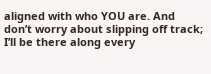aligned with who YOU are. And don’t worry about slipping off track; I’ll be there along every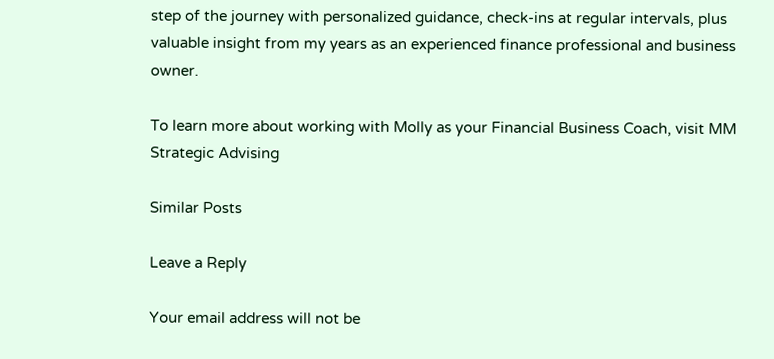step of the journey with personalized guidance, check-ins at regular intervals, plus valuable insight from my years as an experienced finance professional and business owner.

To learn more about working with Molly as your Financial Business Coach, visit MM Strategic Advising

Similar Posts

Leave a Reply

Your email address will not be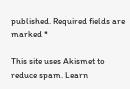published. Required fields are marked *

This site uses Akismet to reduce spam. Learn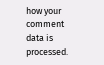how your comment data is processed.